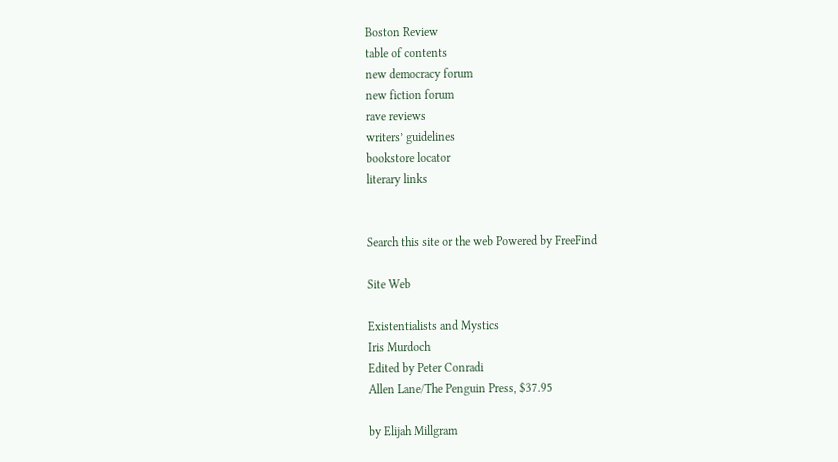Boston Review
table of contents
new democracy forum
new fiction forum
rave reviews
writers’ guidelines
bookstore locator
literary links


Search this site or the web Powered by FreeFind

Site Web

Existentialists and Mystics
Iris Murdoch
Edited by Peter Conradi
Allen Lane/The Penguin Press, $37.95

by Elijah Millgram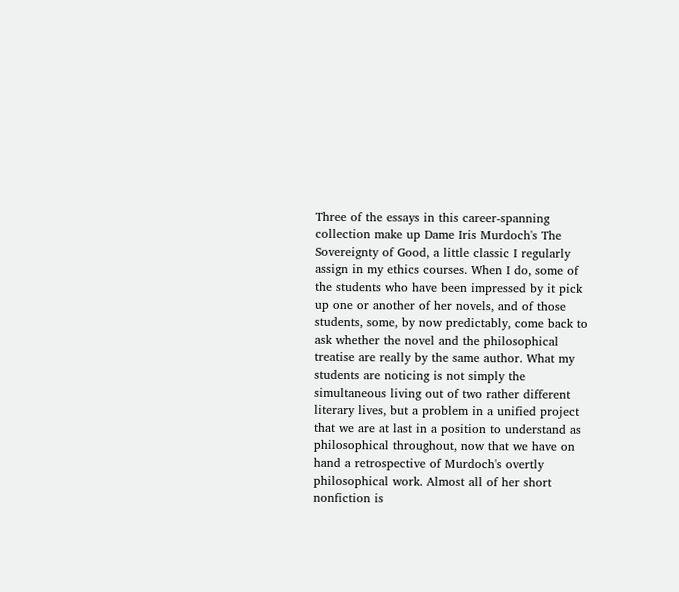Three of the essays in this career-spanning collection make up Dame Iris Murdoch's The Sovereignty of Good, a little classic I regularly assign in my ethics courses. When I do, some of the students who have been impressed by it pick up one or another of her novels, and of those students, some, by now predictably, come back to ask whether the novel and the philosophical treatise are really by the same author. What my students are noticing is not simply the simultaneous living out of two rather different literary lives, but a problem in a unified project that we are at last in a position to understand as philosophical throughout, now that we have on hand a retrospective of Murdoch's overtly philosophical work. Almost all of her short nonfiction is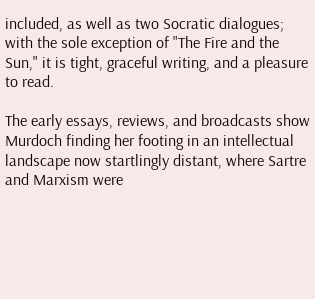included, as well as two Socratic dialogues; with the sole exception of "The Fire and the Sun," it is tight, graceful writing, and a pleasure to read.

The early essays, reviews, and broadcasts show Murdoch finding her footing in an intellectual landscape now startlingly distant, where Sartre and Marxism were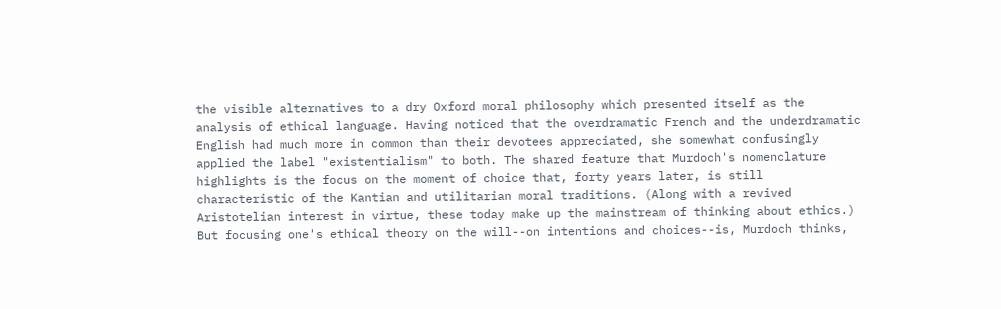the visible alternatives to a dry Oxford moral philosophy which presented itself as the analysis of ethical language. Having noticed that the overdramatic French and the underdramatic English had much more in common than their devotees appreciated, she somewhat confusingly applied the label "existentialism" to both. The shared feature that Murdoch's nomenclature highlights is the focus on the moment of choice that, forty years later, is still characteristic of the Kantian and utilitarian moral traditions. (Along with a revived Aristotelian interest in virtue, these today make up the mainstream of thinking about ethics.) But focusing one's ethical theory on the will--on intentions and choices--is, Murdoch thinks,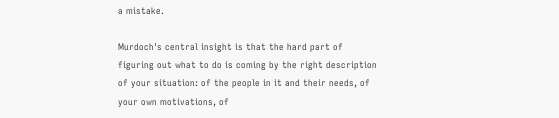a mistake.

Murdoch's central insight is that the hard part of figuring out what to do is coming by the right description of your situation: of the people in it and their needs, of your own motivations, of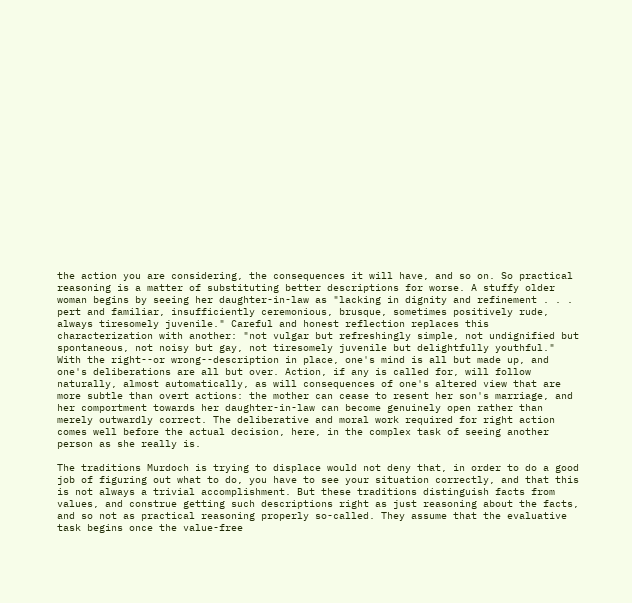the action you are considering, the consequences it will have, and so on. So practical reasoning is a matter of substituting better descriptions for worse. A stuffy older woman begins by seeing her daughter-in-law as "lacking in dignity and refinement . . . pert and familiar, insufficiently ceremonious, brusque, sometimes positively rude, always tiresomely juvenile." Careful and honest reflection replaces this characterization with another: "not vulgar but refreshingly simple, not undignified but spontaneous, not noisy but gay, not tiresomely juvenile but delightfully youthful." With the right--or wrong--description in place, one's mind is all but made up, and one's deliberations are all but over. Action, if any is called for, will follow naturally, almost automatically, as will consequences of one's altered view that are more subtle than overt actions: the mother can cease to resent her son's marriage, and her comportment towards her daughter-in-law can become genuinely open rather than merely outwardly correct. The deliberative and moral work required for right action comes well before the actual decision, here, in the complex task of seeing another person as she really is.

The traditions Murdoch is trying to displace would not deny that, in order to do a good job of figuring out what to do, you have to see your situation correctly, and that this is not always a trivial accomplishment. But these traditions distinguish facts from values, and construe getting such descriptions right as just reasoning about the facts, and so not as practical reasoning properly so-called. They assume that the evaluative task begins once the value-free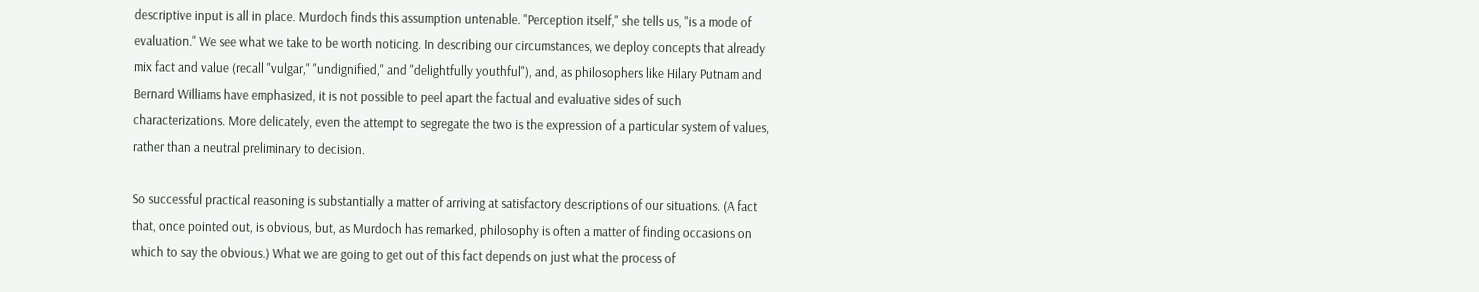descriptive input is all in place. Murdoch finds this assumption untenable. "Perception itself," she tells us, "is a mode of evaluation." We see what we take to be worth noticing. In describing our circumstances, we deploy concepts that already mix fact and value (recall "vulgar," "undignified," and "delightfully youthful"), and, as philosophers like Hilary Putnam and Bernard Williams have emphasized, it is not possible to peel apart the factual and evaluative sides of such characterizations. More delicately, even the attempt to segregate the two is the expression of a particular system of values, rather than a neutral preliminary to decision.

So successful practical reasoning is substantially a matter of arriving at satisfactory descriptions of our situations. (A fact that, once pointed out, is obvious, but, as Murdoch has remarked, philosophy is often a matter of finding occasions on which to say the obvious.) What we are going to get out of this fact depends on just what the process of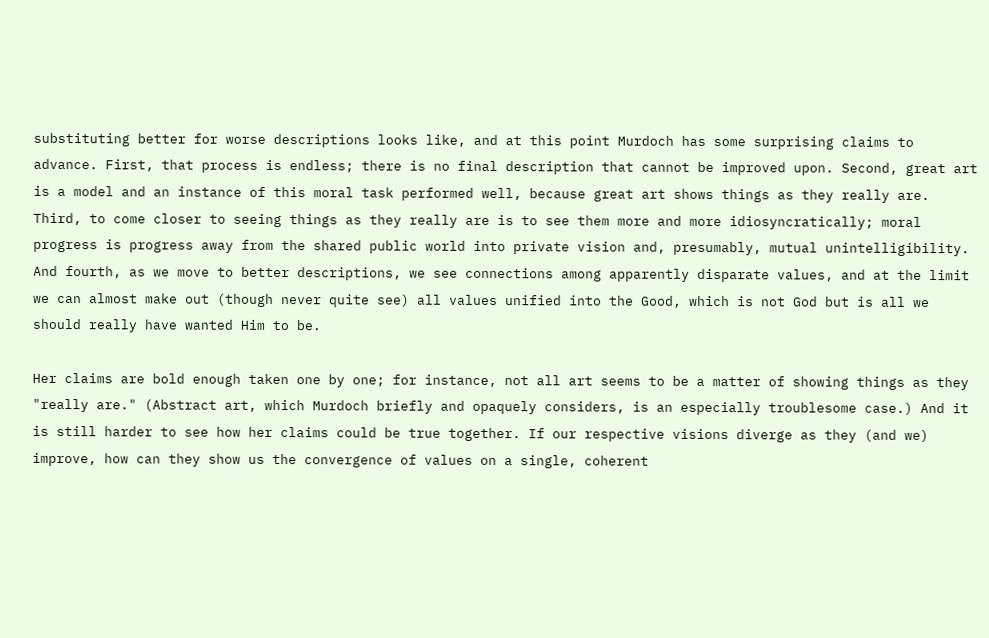substituting better for worse descriptions looks like, and at this point Murdoch has some surprising claims to advance. First, that process is endless; there is no final description that cannot be improved upon. Second, great art is a model and an instance of this moral task performed well, because great art shows things as they really are. Third, to come closer to seeing things as they really are is to see them more and more idiosyncratically; moral progress is progress away from the shared public world into private vision and, presumably, mutual unintelligibility. And fourth, as we move to better descriptions, we see connections among apparently disparate values, and at the limit we can almost make out (though never quite see) all values unified into the Good, which is not God but is all we should really have wanted Him to be.

Her claims are bold enough taken one by one; for instance, not all art seems to be a matter of showing things as they "really are." (Abstract art, which Murdoch briefly and opaquely considers, is an especially troublesome case.) And it is still harder to see how her claims could be true together. If our respective visions diverge as they (and we) improve, how can they show us the convergence of values on a single, coherent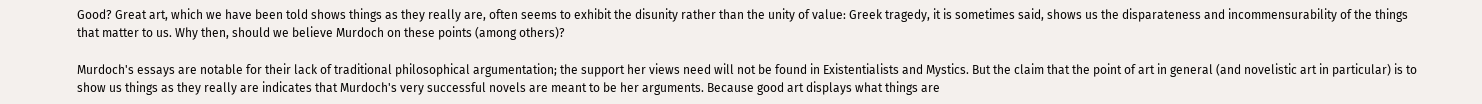Good? Great art, which we have been told shows things as they really are, often seems to exhibit the disunity rather than the unity of value: Greek tragedy, it is sometimes said, shows us the disparateness and incommensurability of the things that matter to us. Why then, should we believe Murdoch on these points (among others)?

Murdoch's essays are notable for their lack of traditional philosophical argumentation; the support her views need will not be found in Existentialists and Mystics. But the claim that the point of art in general (and novelistic art in particular) is to show us things as they really are indicates that Murdoch's very successful novels are meant to be her arguments. Because good art displays what things are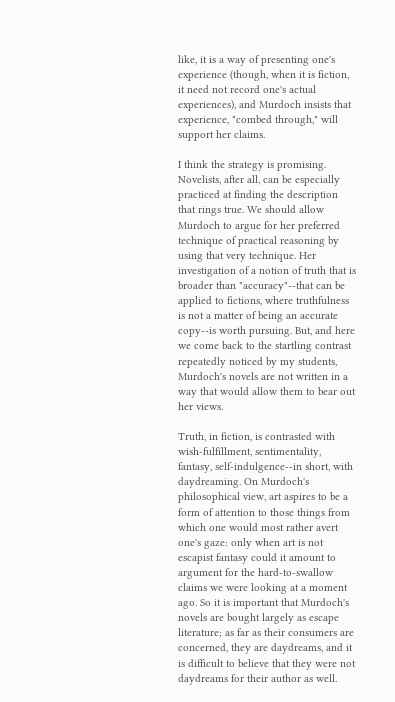like, it is a way of presenting one's experience (though, when it is fiction, it need not record one's actual experiences), and Murdoch insists that experience, "combed through," will support her claims.

I think the strategy is promising. Novelists, after all, can be especially practiced at finding the description that rings true. We should allow Murdoch to argue for her preferred technique of practical reasoning by using that very technique. Her investigation of a notion of truth that is broader than "accuracy"--that can be applied to fictions, where truthfulness is not a matter of being an accurate copy--is worth pursuing. But, and here we come back to the startling contrast repeatedly noticed by my students, Murdoch's novels are not written in a way that would allow them to bear out her views.

Truth, in fiction, is contrasted with wish-fulfillment, sentimentality, fantasy, self-indulgence--in short, with daydreaming. On Murdoch's philosophical view, art aspires to be a form of attention to those things from which one would most rather avert one's gaze: only when art is not escapist fantasy could it amount to argument for the hard-to-swallow claims we were looking at a moment ago. So it is important that Murdoch's novels are bought largely as escape literature; as far as their consumers are concerned, they are daydreams, and it is difficult to believe that they were not daydreams for their author as well.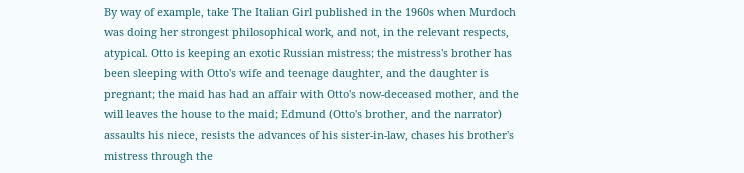By way of example, take The Italian Girl published in the 1960s when Murdoch was doing her strongest philosophical work, and not, in the relevant respects, atypical. Otto is keeping an exotic Russian mistress; the mistress's brother has been sleeping with Otto's wife and teenage daughter, and the daughter is pregnant; the maid has had an affair with Otto's now-deceased mother, and the will leaves the house to the maid; Edmund (Otto's brother, and the narrator) assaults his niece, resists the advances of his sister-in-law, chases his brother's mistress through the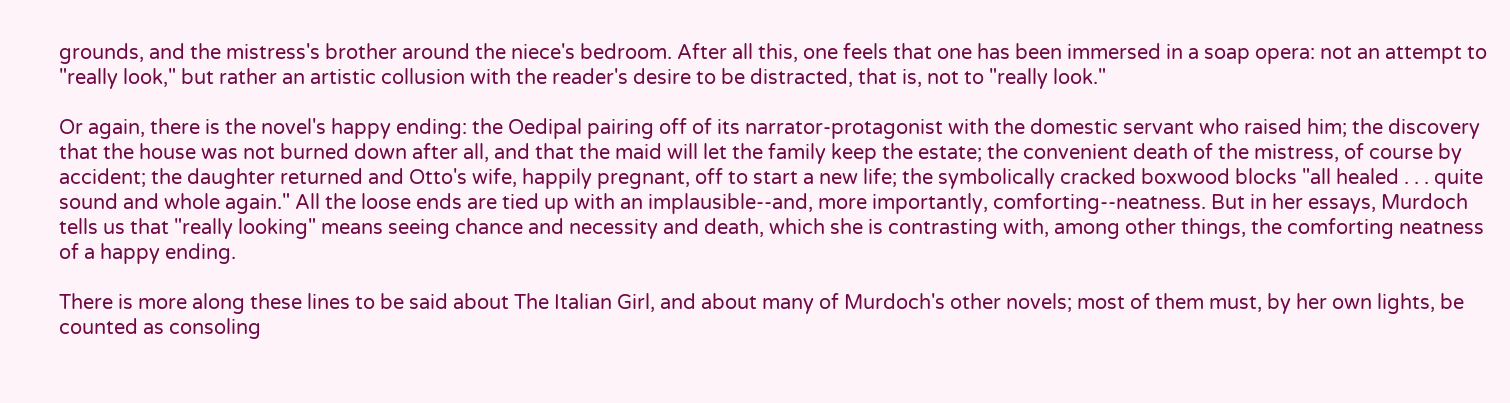grounds, and the mistress's brother around the niece's bedroom. After all this, one feels that one has been immersed in a soap opera: not an attempt to "really look," but rather an artistic collusion with the reader's desire to be distracted, that is, not to "really look."

Or again, there is the novel's happy ending: the Oedipal pairing off of its narrator-protagonist with the domestic servant who raised him; the discovery that the house was not burned down after all, and that the maid will let the family keep the estate; the convenient death of the mistress, of course by accident; the daughter returned and Otto's wife, happily pregnant, off to start a new life; the symbolically cracked boxwood blocks "all healed . . . quite sound and whole again." All the loose ends are tied up with an implausible--and, more importantly, comforting--neatness. But in her essays, Murdoch tells us that "really looking" means seeing chance and necessity and death, which she is contrasting with, among other things, the comforting neatness of a happy ending.

There is more along these lines to be said about The Italian Girl, and about many of Murdoch's other novels; most of them must, by her own lights, be counted as consoling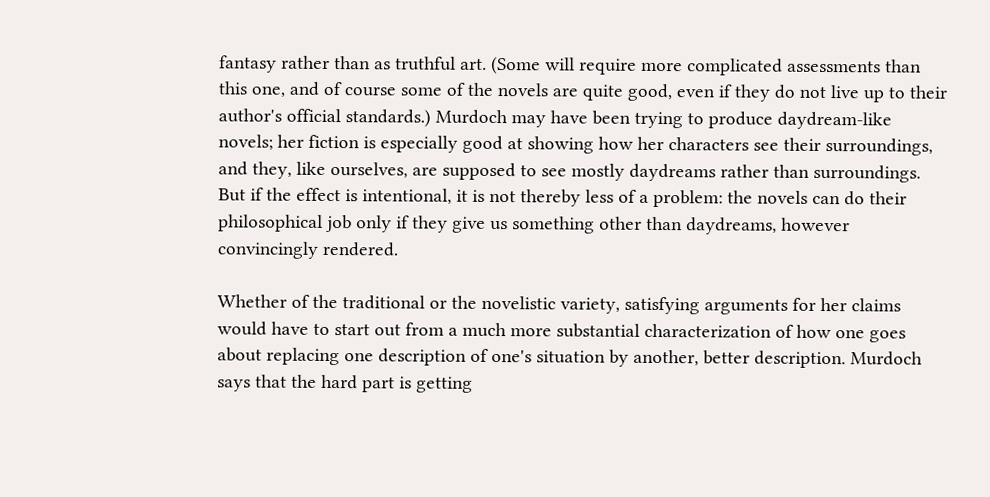fantasy rather than as truthful art. (Some will require more complicated assessments than this one, and of course some of the novels are quite good, even if they do not live up to their author's official standards.) Murdoch may have been trying to produce daydream-like novels; her fiction is especially good at showing how her characters see their surroundings, and they, like ourselves, are supposed to see mostly daydreams rather than surroundings. But if the effect is intentional, it is not thereby less of a problem: the novels can do their philosophical job only if they give us something other than daydreams, however convincingly rendered.

Whether of the traditional or the novelistic variety, satisfying arguments for her claims would have to start out from a much more substantial characterization of how one goes about replacing one description of one's situation by another, better description. Murdoch says that the hard part is getting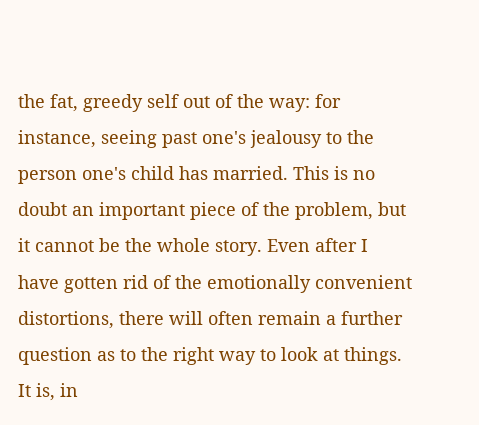the fat, greedy self out of the way: for instance, seeing past one's jealousy to the person one's child has married. This is no doubt an important piece of the problem, but it cannot be the whole story. Even after I have gotten rid of the emotionally convenient distortions, there will often remain a further question as to the right way to look at things. It is, in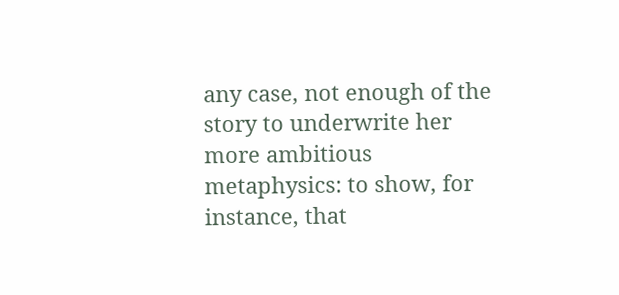any case, not enough of the story to underwrite her more ambitious metaphysics: to show, for instance, that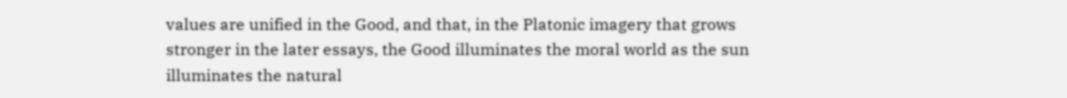values are unified in the Good, and that, in the Platonic imagery that grows stronger in the later essays, the Good illuminates the moral world as the sun illuminates the natural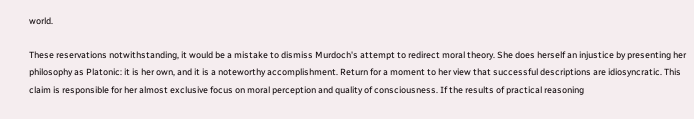world.

These reservations notwithstanding, it would be a mistake to dismiss Murdoch's attempt to redirect moral theory. She does herself an injustice by presenting her philosophy as Platonic: it is her own, and it is a noteworthy accomplishment. Return for a moment to her view that successful descriptions are idiosyncratic. This claim is responsible for her almost exclusive focus on moral perception and quality of consciousness. If the results of practical reasoning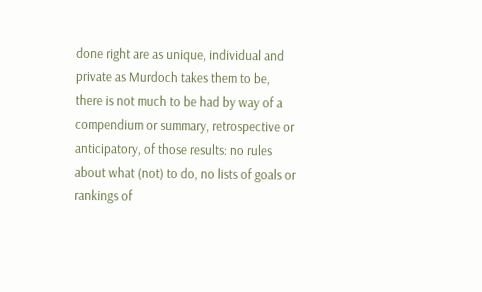done right are as unique, individual and private as Murdoch takes them to be, there is not much to be had by way of a compendium or summary, retrospective or anticipatory, of those results: no rules about what (not) to do, no lists of goals or rankings of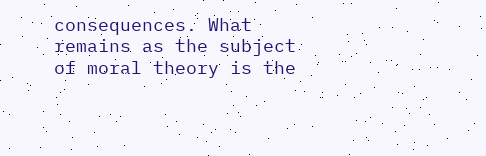consequences. What remains as the subject of moral theory is the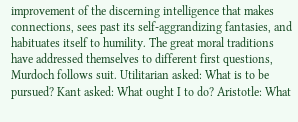improvement of the discerning intelligence that makes connections, sees past its self-aggrandizing fantasies, and habituates itself to humility. The great moral traditions have addressed themselves to different first questions, Murdoch follows suit. Utilitarian asked: What is to be pursued? Kant asked: What ought I to do? Aristotle: What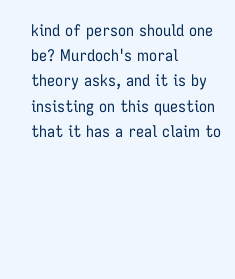kind of person should one be? Murdoch's moral theory asks, and it is by insisting on this question that it has a real claim to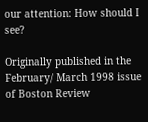our attention: How should I see?

Originally published in the February/ March 1998 issue of Boston Review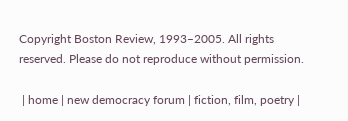Copyright Boston Review, 1993–2005. All rights reserved. Please do not reproduce without permission.

 | home | new democracy forum | fiction, film, poetry |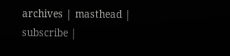archives | masthead | subscribe |